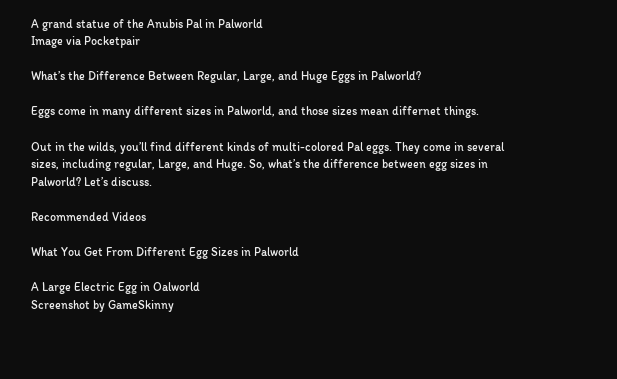A grand statue of the Anubis Pal in Palworld
Image via Pocketpair

What’s the Difference Between Regular, Large, and Huge Eggs in Palworld?

Eggs come in many different sizes in Palworld, and those sizes mean differnet things.

Out in the wilds, you’ll find different kinds of multi-colored Pal eggs. They come in several sizes, including regular, Large, and Huge. So, what’s the difference between egg sizes in Palworld? Let’s discuss.

Recommended Videos

What You Get From Different Egg Sizes in Palworld

A Large Electric Egg in Oalworld
Screenshot by GameSkinny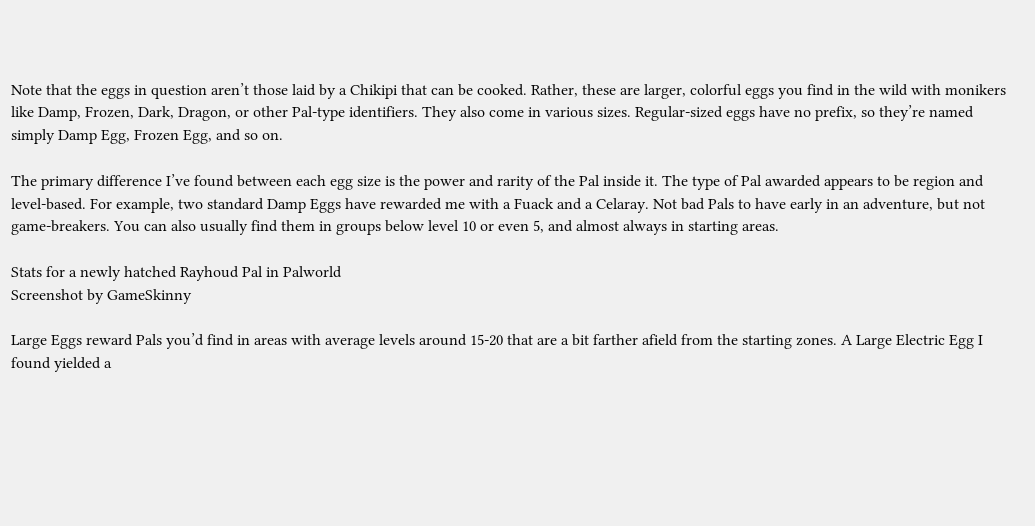Note that the eggs in question aren’t those laid by a Chikipi that can be cooked. Rather, these are larger, colorful eggs you find in the wild with monikers like Damp, Frozen, Dark, Dragon, or other Pal-type identifiers. They also come in various sizes. Regular-sized eggs have no prefix, so they’re named simply Damp Egg, Frozen Egg, and so on.

The primary difference I’ve found between each egg size is the power and rarity of the Pal inside it. The type of Pal awarded appears to be region and level-based. For example, two standard Damp Eggs have rewarded me with a Fuack and a Celaray. Not bad Pals to have early in an adventure, but not game-breakers. You can also usually find them in groups below level 10 or even 5, and almost always in starting areas.

Stats for a newly hatched Rayhoud Pal in Palworld
Screenshot by GameSkinny

Large Eggs reward Pals you’d find in areas with average levels around 15-20 that are a bit farther afield from the starting zones. A Large Electric Egg I found yielded a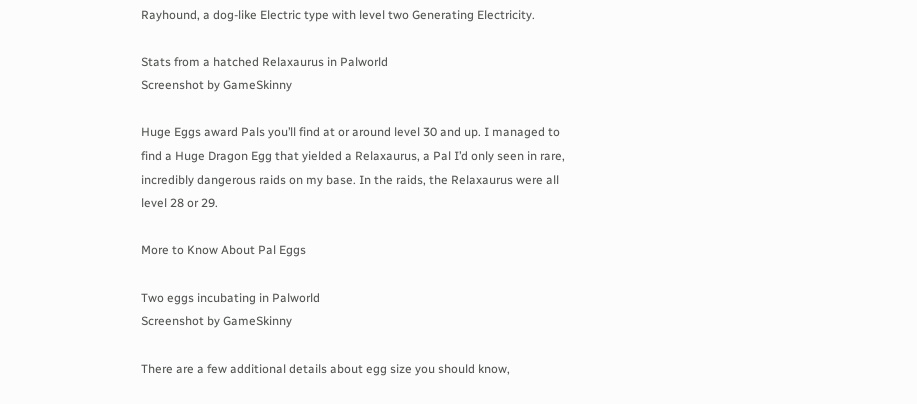Rayhound, a dog-like Electric type with level two Generating Electricity.

Stats from a hatched Relaxaurus in Palworld
Screenshot by GameSkinny

Huge Eggs award Pals you’ll find at or around level 30 and up. I managed to find a Huge Dragon Egg that yielded a Relaxaurus, a Pal I’d only seen in rare, incredibly dangerous raids on my base. In the raids, the Relaxaurus were all level 28 or 29.

More to Know About Pal Eggs

Two eggs incubating in Palworld
Screenshot by GameSkinny

There are a few additional details about egg size you should know,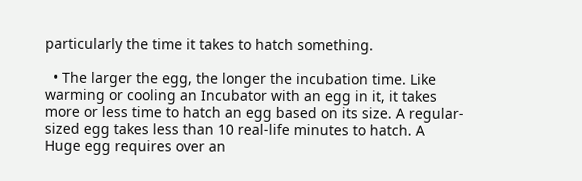particularly the time it takes to hatch something.

  • The larger the egg, the longer the incubation time. Like warming or cooling an Incubator with an egg in it, it takes more or less time to hatch an egg based on its size. A regular-sized egg takes less than 10 real-life minutes to hatch. A Huge egg requires over an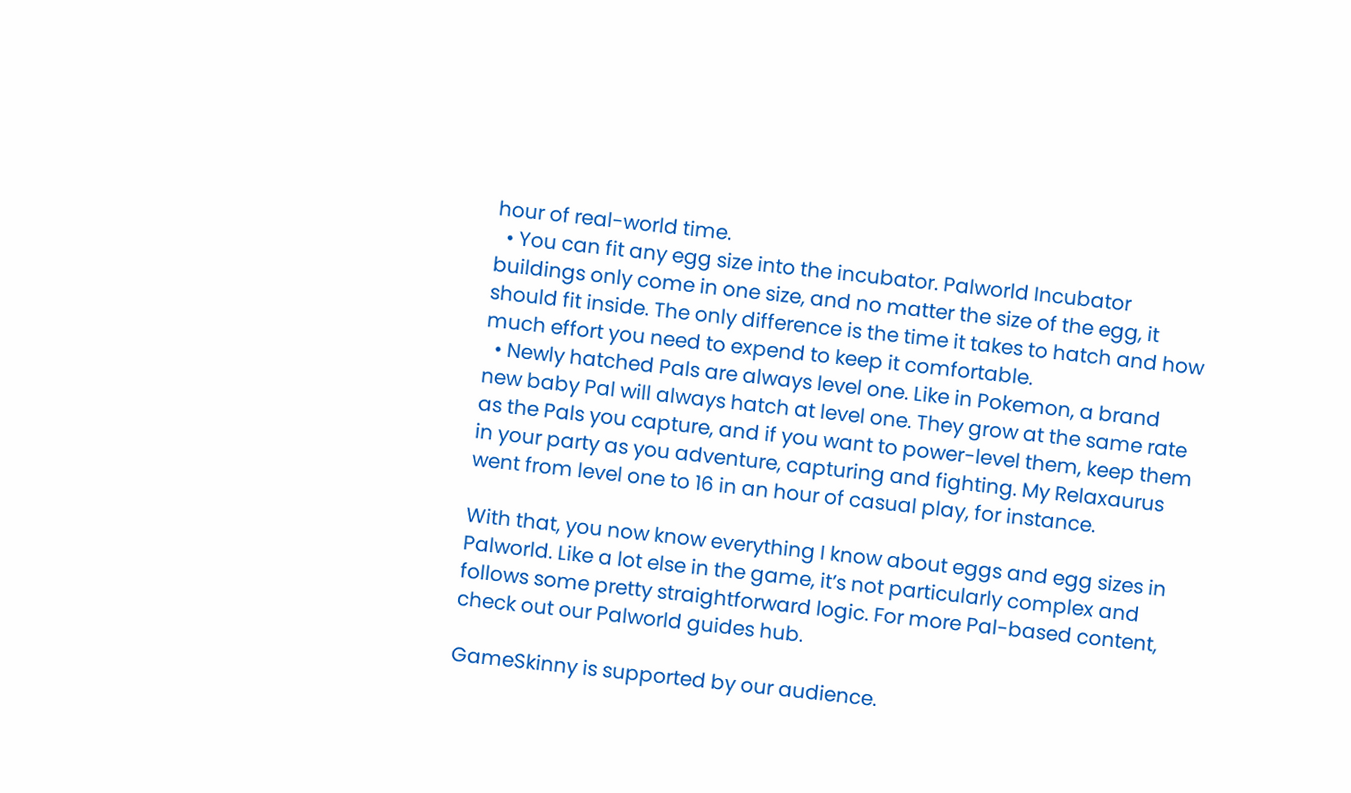hour of real-world time.
  • You can fit any egg size into the incubator. Palworld Incubator buildings only come in one size, and no matter the size of the egg, it should fit inside. The only difference is the time it takes to hatch and how much effort you need to expend to keep it comfortable.
  • Newly hatched Pals are always level one. Like in Pokemon, a brand new baby Pal will always hatch at level one. They grow at the same rate as the Pals you capture, and if you want to power-level them, keep them in your party as you adventure, capturing and fighting. My Relaxaurus went from level one to 16 in an hour of casual play, for instance.

With that, you now know everything I know about eggs and egg sizes in Palworld. Like a lot else in the game, it’s not particularly complex and follows some pretty straightforward logic. For more Pal-based content, check out our Palworld guides hub.

GameSkinny is supported by our audience.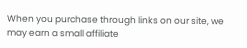When you purchase through links on our site, we may earn a small affiliate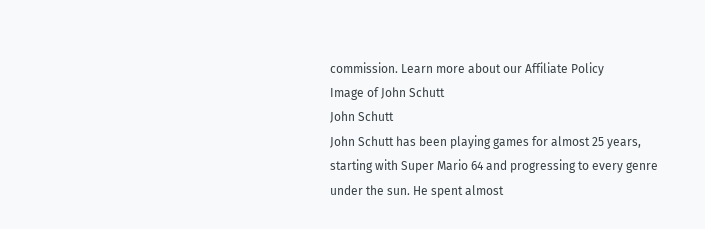commission. Learn more about our Affiliate Policy
Image of John Schutt
John Schutt
John Schutt has been playing games for almost 25 years, starting with Super Mario 64 and progressing to every genre under the sun. He spent almost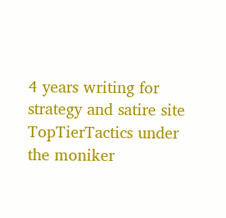4 years writing for strategy and satire site TopTierTactics under the moniker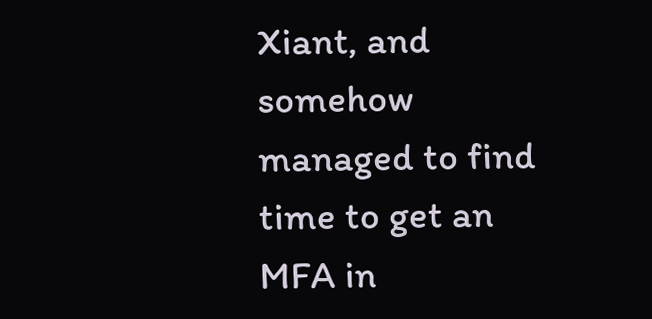Xiant, and somehow managed to find time to get an MFA in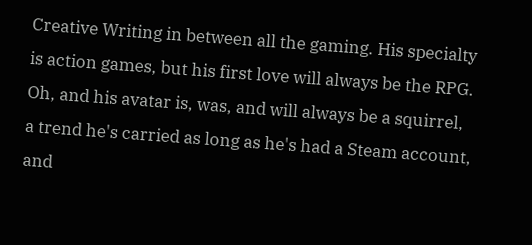Creative Writing in between all the gaming. His specialty is action games, but his first love will always be the RPG. Oh, and his avatar is, was, and will always be a squirrel, a trend he's carried as long as he's had a Steam account, and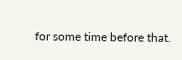for some time before that.